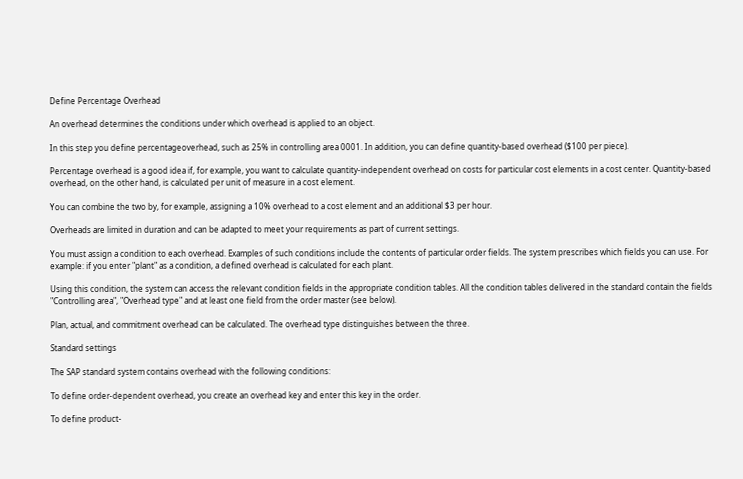Define Percentage Overhead

An overhead determines the conditions under which overhead is applied to an object.

In this step you define percentageoverhead, such as 25% in controlling area 0001. In addition, you can define quantity-based overhead ($100 per piece).

Percentage overhead is a good idea if, for example, you want to calculate quantity-independent overhead on costs for particular cost elements in a cost center. Quantity-based overhead, on the other hand, is calculated per unit of measure in a cost element.

You can combine the two by, for example, assigning a 10% overhead to a cost element and an additional $3 per hour.

Overheads are limited in duration and can be adapted to meet your requirements as part of current settings.

You must assign a condition to each overhead. Examples of such conditions include the contents of particular order fields. The system prescribes which fields you can use. For example: if you enter "plant" as a condition, a defined overhead is calculated for each plant.

Using this condition, the system can access the relevant condition fields in the appropriate condition tables. All the condition tables delivered in the standard contain the fields "Controlling area", "Overhead type" and at least one field from the order master (see below).

Plan, actual, and commitment overhead can be calculated. The overhead type distinguishes between the three.

Standard settings

The SAP standard system contains overhead with the following conditions:

To define order-dependent overhead, you create an overhead key and enter this key in the order.

To define product-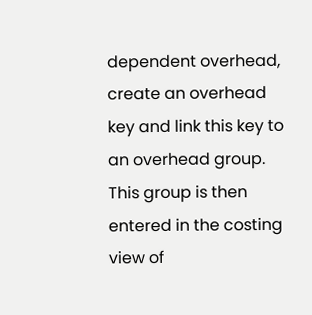dependent overhead, create an overhead key and link this key to an overhead group. This group is then entered in the costing view of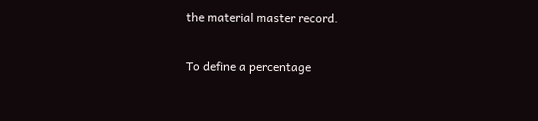the material master record.


To define a percentage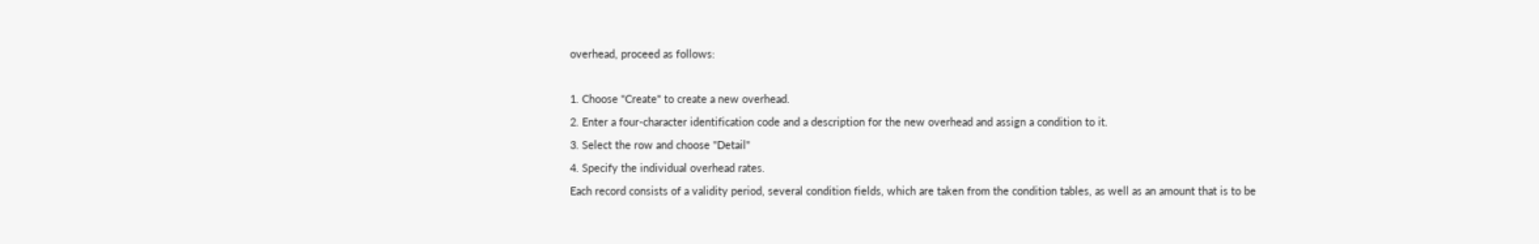overhead, proceed as follows:

1. Choose "Create" to create a new overhead.
2. Enter a four-character identification code and a description for the new overhead and assign a condition to it.
3. Select the row and choose "Detail"
4. Specify the individual overhead rates.
Each record consists of a validity period, several condition fields, which are taken from the condition tables, as well as an amount that is to be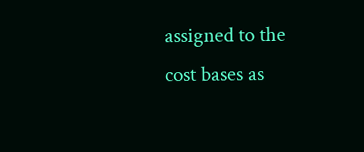assigned to the cost bases as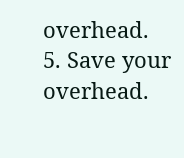overhead.
5. Save your overhead.